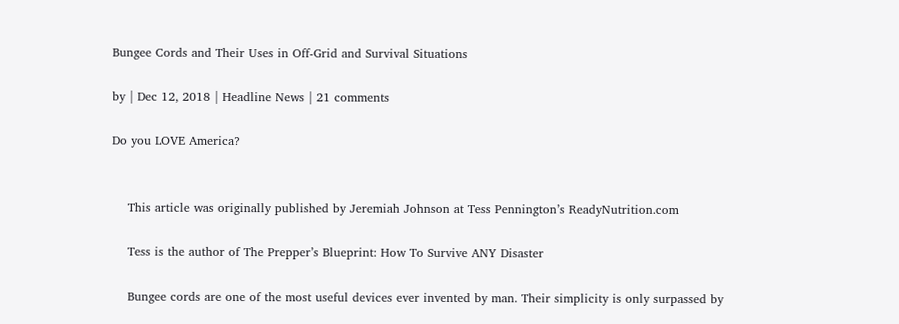Bungee Cords and Their Uses in Off-Grid and Survival Situations

by | Dec 12, 2018 | Headline News | 21 comments

Do you LOVE America?


    This article was originally published by Jeremiah Johnson at Tess Pennington’s ReadyNutrition.com

    Tess is the author of The Prepper’s Blueprint: How To Survive ANY Disaster

    Bungee cords are one of the most useful devices ever invented by man. Their simplicity is only surpassed by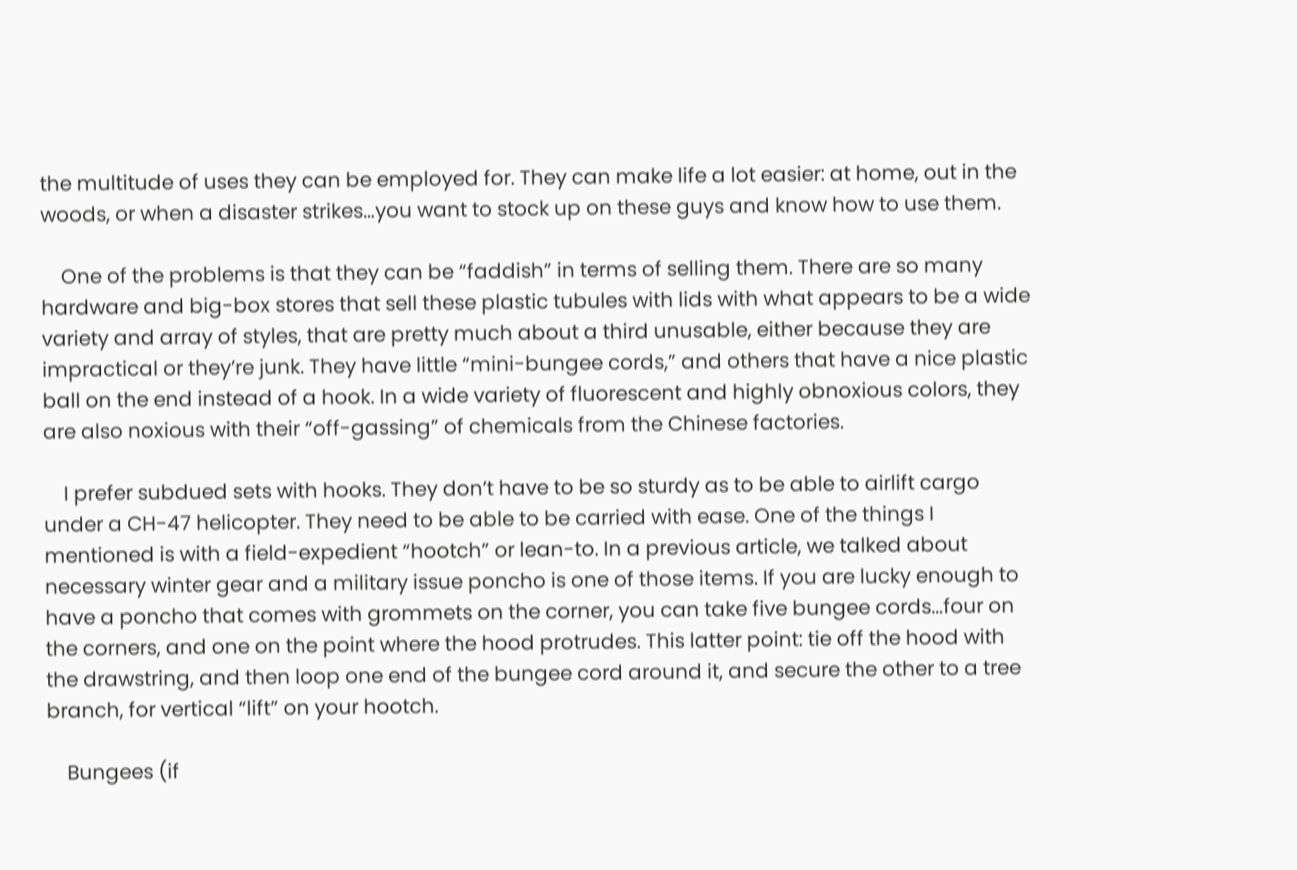the multitude of uses they can be employed for. They can make life a lot easier: at home, out in the woods, or when a disaster strikes…you want to stock up on these guys and know how to use them.

    One of the problems is that they can be “faddish” in terms of selling them. There are so many hardware and big-box stores that sell these plastic tubules with lids with what appears to be a wide variety and array of styles, that are pretty much about a third unusable, either because they are impractical or they’re junk. They have little “mini-bungee cords,” and others that have a nice plastic ball on the end instead of a hook. In a wide variety of fluorescent and highly obnoxious colors, they are also noxious with their “off-gassing” of chemicals from the Chinese factories.

    I prefer subdued sets with hooks. They don’t have to be so sturdy as to be able to airlift cargo under a CH-47 helicopter. They need to be able to be carried with ease. One of the things I mentioned is with a field-expedient “hootch” or lean-to. In a previous article, we talked about necessary winter gear and a military issue poncho is one of those items. If you are lucky enough to have a poncho that comes with grommets on the corner, you can take five bungee cords…four on the corners, and one on the point where the hood protrudes. This latter point: tie off the hood with the drawstring, and then loop one end of the bungee cord around it, and secure the other to a tree branch, for vertical “lift” on your hootch.

    Bungees (if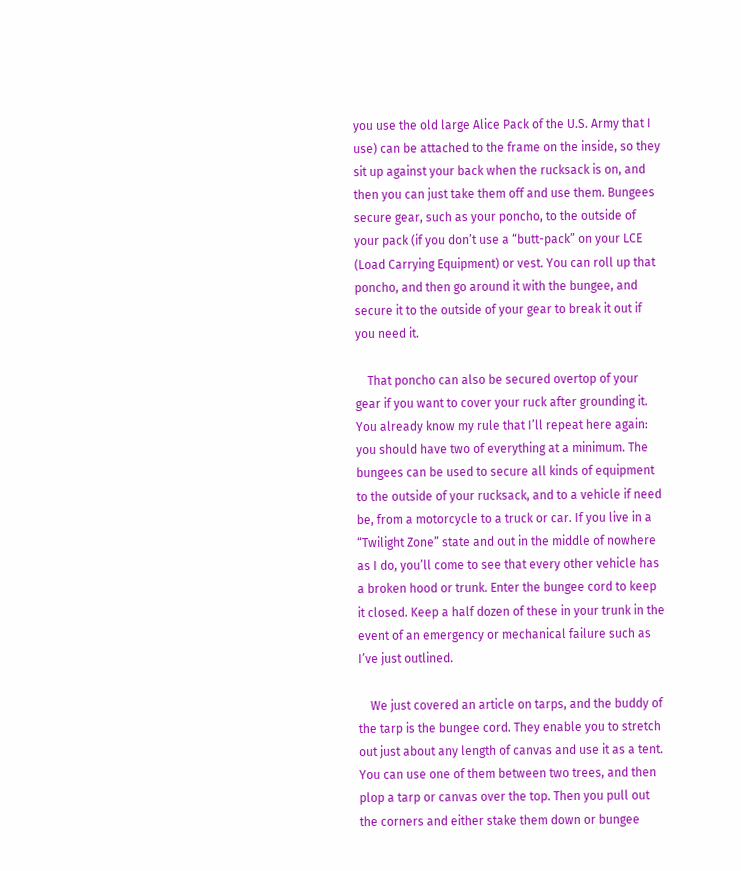you use the old large Alice Pack of the U.S. Army that I use) can be attached to the frame on the inside, so they sit up against your back when the rucksack is on, and then you can just take them off and use them. Bungees secure gear, such as your poncho, to the outside of your pack (if you don’t use a “butt-pack” on your LCE (Load Carrying Equipment) or vest. You can roll up that poncho, and then go around it with the bungee, and secure it to the outside of your gear to break it out if you need it.

    That poncho can also be secured overtop of your gear if you want to cover your ruck after grounding it. You already know my rule that I’ll repeat here again: you should have two of everything at a minimum. The bungees can be used to secure all kinds of equipment to the outside of your rucksack, and to a vehicle if need be, from a motorcycle to a truck or car. If you live in a “Twilight Zone” state and out in the middle of nowhere as I do, you’ll come to see that every other vehicle has a broken hood or trunk. Enter the bungee cord to keep it closed. Keep a half dozen of these in your trunk in the event of an emergency or mechanical failure such as I’ve just outlined.

    We just covered an article on tarps, and the buddy of the tarp is the bungee cord. They enable you to stretch out just about any length of canvas and use it as a tent. You can use one of them between two trees, and then plop a tarp or canvas over the top. Then you pull out the corners and either stake them down or bungee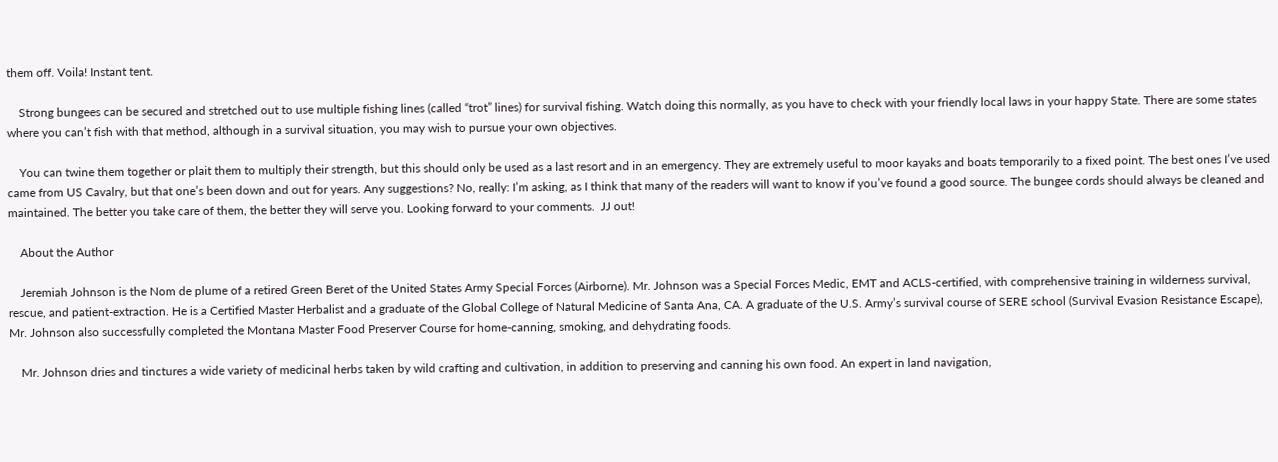them off. Voila! Instant tent.

    Strong bungees can be secured and stretched out to use multiple fishing lines (called “trot” lines) for survival fishing. Watch doing this normally, as you have to check with your friendly local laws in your happy State. There are some states where you can’t fish with that method, although in a survival situation, you may wish to pursue your own objectives.

    You can twine them together or plait them to multiply their strength, but this should only be used as a last resort and in an emergency. They are extremely useful to moor kayaks and boats temporarily to a fixed point. The best ones I’ve used came from US Cavalry, but that one’s been down and out for years. Any suggestions? No, really: I’m asking, as I think that many of the readers will want to know if you’ve found a good source. The bungee cords should always be cleaned and maintained. The better you take care of them, the better they will serve you. Looking forward to your comments.  JJ out!

    About the Author

    Jeremiah Johnson is the Nom de plume of a retired Green Beret of the United States Army Special Forces (Airborne). Mr. Johnson was a Special Forces Medic, EMT and ACLS-certified, with comprehensive training in wilderness survival, rescue, and patient-extraction. He is a Certified Master Herbalist and a graduate of the Global College of Natural Medicine of Santa Ana, CA. A graduate of the U.S. Army’s survival course of SERE school (Survival Evasion Resistance Escape), Mr. Johnson also successfully completed the Montana Master Food Preserver Course for home-canning, smoking, and dehydrating foods.

    Mr. Johnson dries and tinctures a wide variety of medicinal herbs taken by wild crafting and cultivation, in addition to preserving and canning his own food. An expert in land navigation,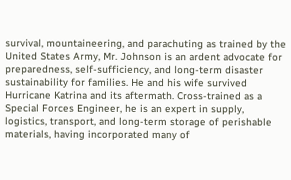survival, mountaineering, and parachuting as trained by the United States Army, Mr. Johnson is an ardent advocate for preparedness, self-sufficiency, and long-term disaster sustainability for families. He and his wife survived Hurricane Katrina and its aftermath. Cross-trained as a Special Forces Engineer, he is an expert in supply, logistics, transport, and long-term storage of perishable materials, having incorporated many of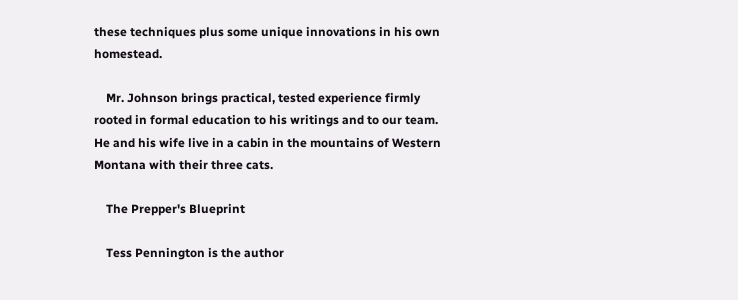these techniques plus some unique innovations in his own homestead.

    Mr. Johnson brings practical, tested experience firmly rooted in formal education to his writings and to our team. He and his wife live in a cabin in the mountains of Western Montana with their three cats.

    The Prepper's Blueprint

    Tess Pennington is the author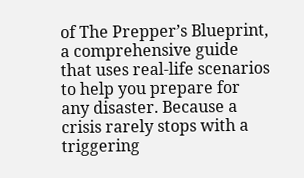of The Prepper’s Blueprint, a comprehensive guide that uses real-life scenarios to help you prepare for any disaster. Because a crisis rarely stops with a triggering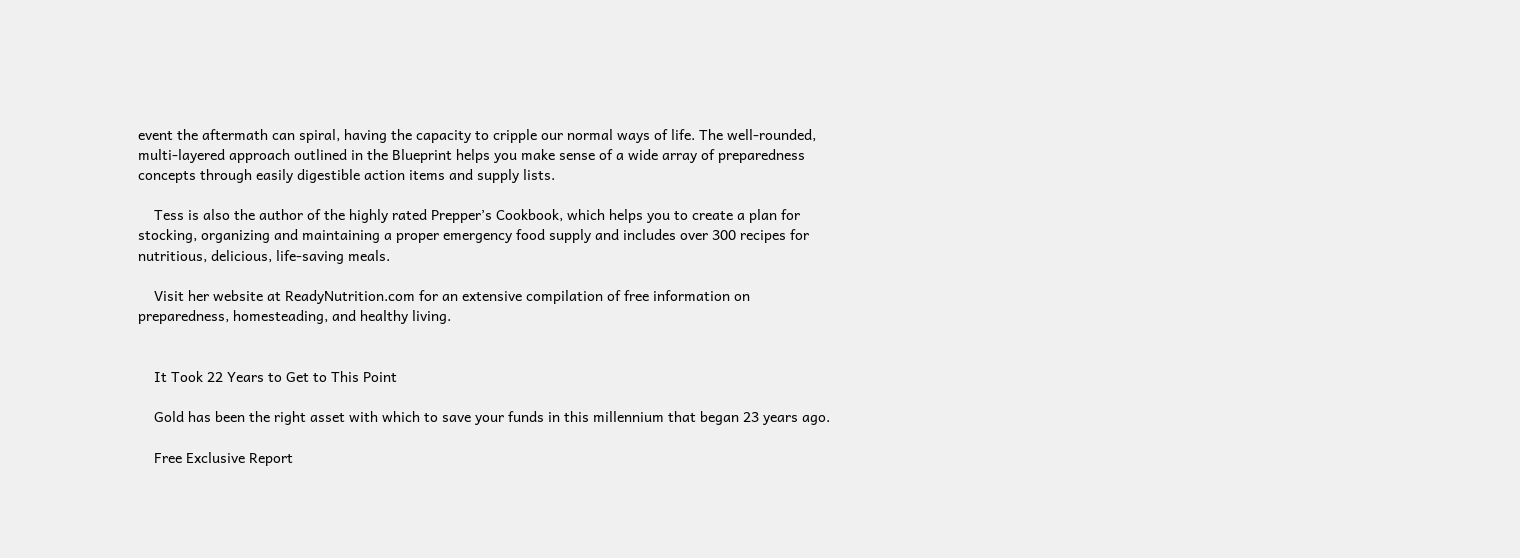event the aftermath can spiral, having the capacity to cripple our normal ways of life. The well-rounded, multi-layered approach outlined in the Blueprint helps you make sense of a wide array of preparedness concepts through easily digestible action items and supply lists.

    Tess is also the author of the highly rated Prepper’s Cookbook, which helps you to create a plan for stocking, organizing and maintaining a proper emergency food supply and includes over 300 recipes for nutritious, delicious, life-saving meals.

    Visit her website at ReadyNutrition.com for an extensive compilation of free information on preparedness, homesteading, and healthy living.


    It Took 22 Years to Get to This Point

    Gold has been the right asset with which to save your funds in this millennium that began 23 years ago.

    Free Exclusive Report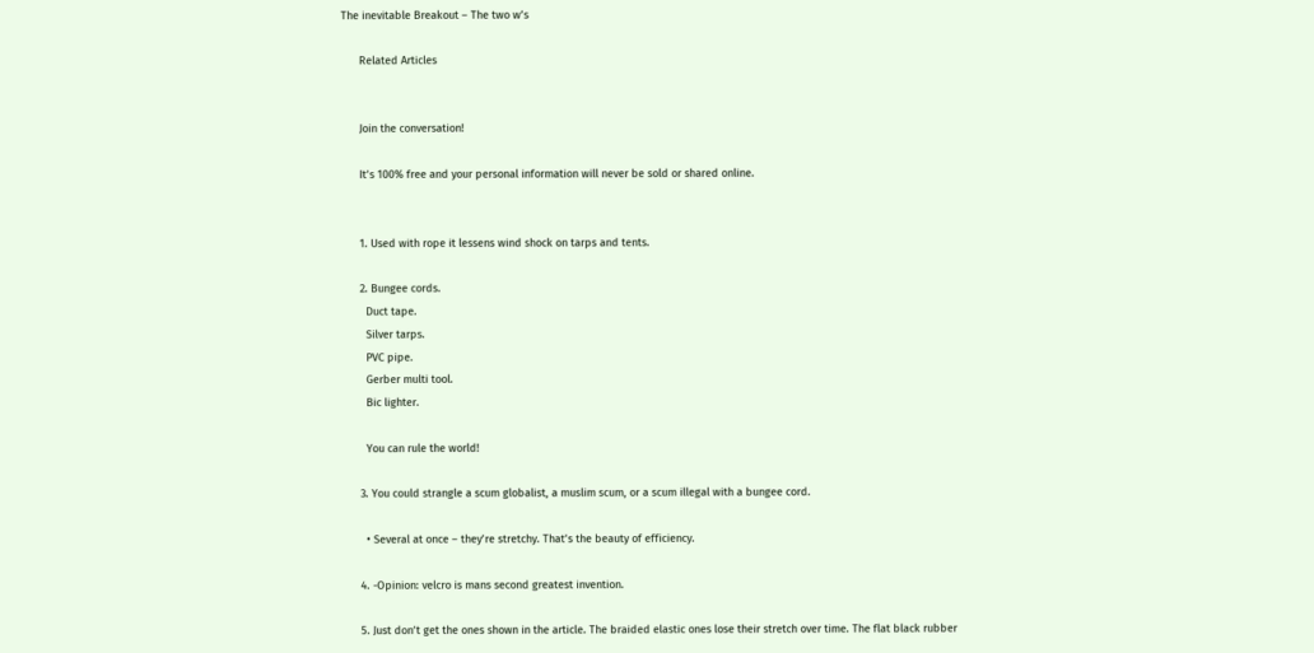The inevitable Breakout – The two w’s

      Related Articles


      Join the conversation!

      It’s 100% free and your personal information will never be sold or shared online.


      1. Used with rope it lessens wind shock on tarps and tents.

      2. Bungee cords.
        Duct tape.
        Silver tarps.
        PVC pipe.
        Gerber multi tool.
        Bic lighter.

        You can rule the world!

      3. You could strangle a scum globalist, a muslim scum, or a scum illegal with a bungee cord.

        • Several at once – they’re stretchy. That’s the beauty of efficiency.

      4. -Opinion: velcro is mans second greatest invention.

      5. Just don’t get the ones shown in the article. The braided elastic ones lose their stretch over time. The flat black rubber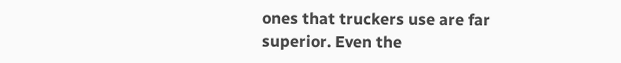ones that truckers use are far superior. Even the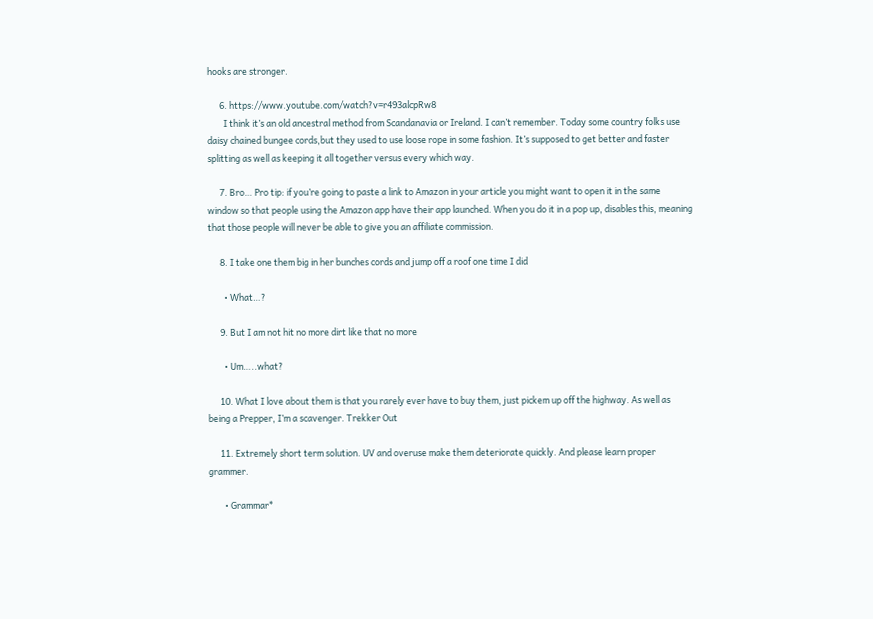hooks are stronger.

      6. https://www.youtube.com/watch?v=r493alcpRw8
        I think it’s an old ancestral method from Scandanavia or Ireland. I can’t remember. Today some country folks use daisy chained bungee cords,but they used to use loose rope in some fashion. It’s supposed to get better and faster splitting as well as keeping it all together versus every which way.

      7. Bro… Pro tip: if you’re going to paste a link to Amazon in your article you might want to open it in the same window so that people using the Amazon app have their app launched. When you do it in a pop up, disables this, meaning that those people will never be able to give you an affiliate commission.

      8. I take one them big in her bunches cords and jump off a roof one time I did

        • What…?

      9. But I am not hit no more dirt like that no more

        • Um…..what?

      10. What I love about them is that you rarely ever have to buy them, just pickem up off the highway. As well as being a Prepper, I’m a scavenger. Trekker Out

      11. Extremely short term solution. UV and overuse make them deteriorate quickly. And please learn proper grammer.

        • Grammar*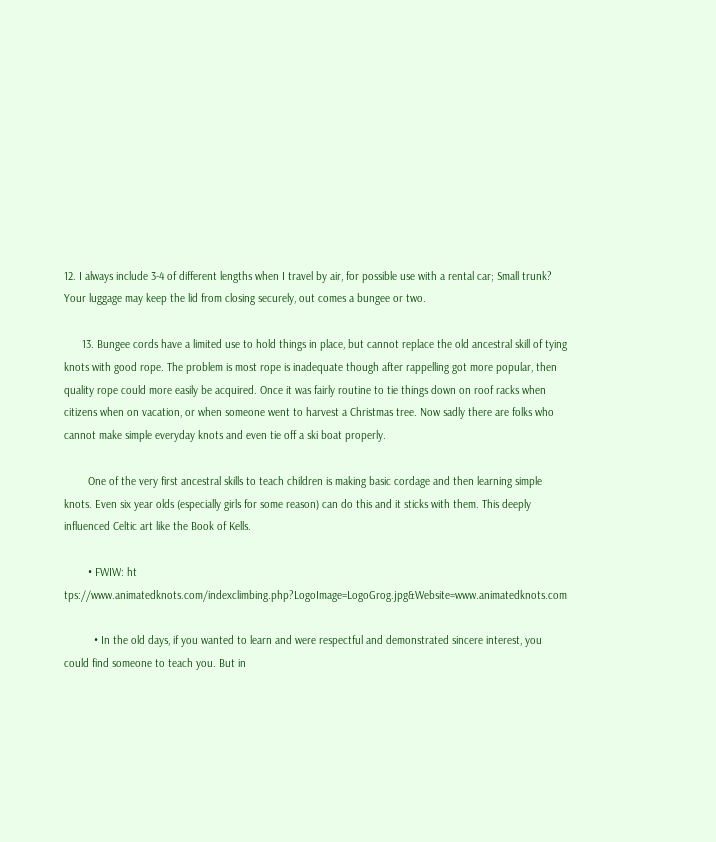12. I always include 3-4 of different lengths when I travel by air, for possible use with a rental car; Small trunk? Your luggage may keep the lid from closing securely, out comes a bungee or two.

      13. Bungee cords have a limited use to hold things in place, but cannot replace the old ancestral skill of tying knots with good rope. The problem is most rope is inadequate though after rappelling got more popular, then quality rope could more easily be acquired. Once it was fairly routine to tie things down on roof racks when citizens when on vacation, or when someone went to harvest a Christmas tree. Now sadly there are folks who cannot make simple everyday knots and even tie off a ski boat properly.

        One of the very first ancestral skills to teach children is making basic cordage and then learning simple knots. Even six year olds (especially girls for some reason) can do this and it sticks with them. This deeply influenced Celtic art like the Book of Kells.

        • FWIW: ht tps://www.animatedknots.com/indexclimbing.php?LogoImage=LogoGrog.jpg&Website=www.animatedknots.com

          • In the old days, if you wanted to learn and were respectful and demonstrated sincere interest, you could find someone to teach you. But in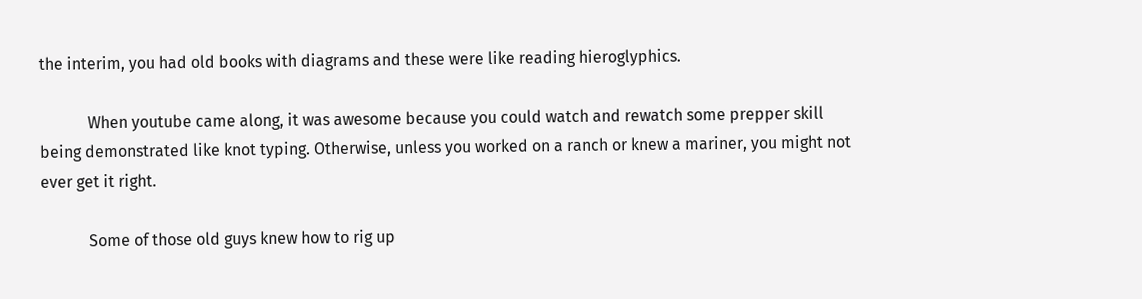the interim, you had old books with diagrams and these were like reading hieroglyphics.

            When youtube came along, it was awesome because you could watch and rewatch some prepper skill being demonstrated like knot typing. Otherwise, unless you worked on a ranch or knew a mariner, you might not ever get it right.

            Some of those old guys knew how to rig up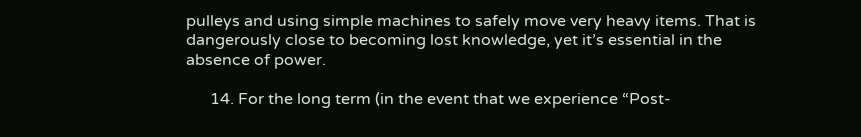pulleys and using simple machines to safely move very heavy items. That is dangerously close to becoming lost knowledge, yet it’s essential in the absence of power.

      14. For the long term (in the event that we experience “Post-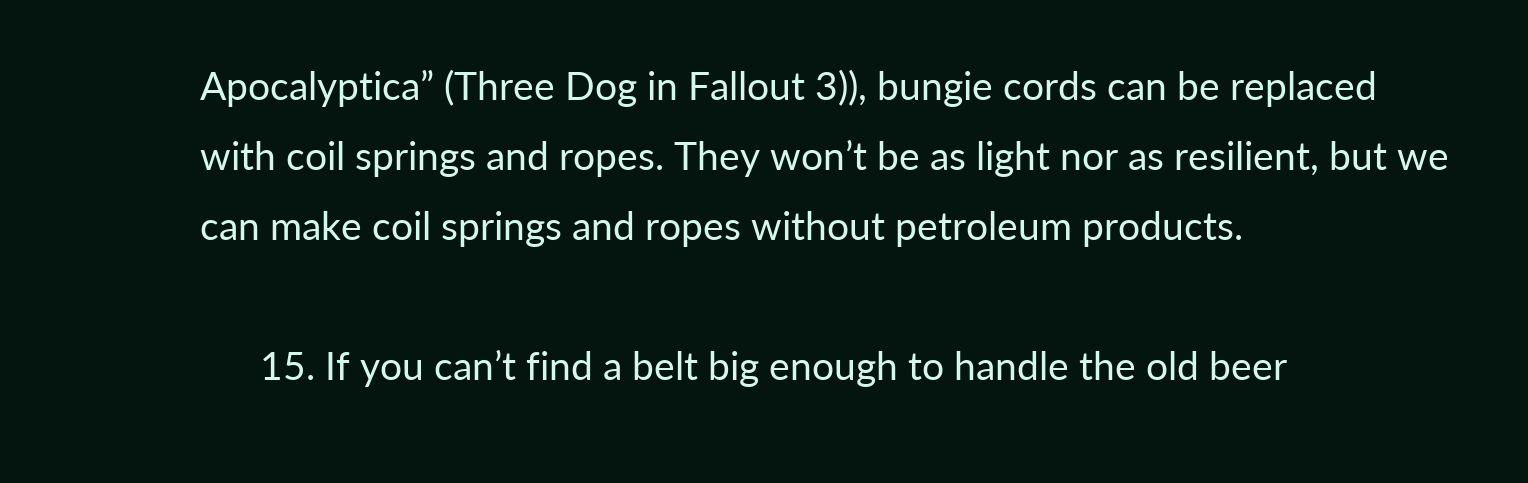Apocalyptica” (Three Dog in Fallout 3)), bungie cords can be replaced with coil springs and ropes. They won’t be as light nor as resilient, but we can make coil springs and ropes without petroleum products.

      15. If you can’t find a belt big enough to handle the old beer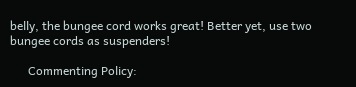belly, the bungee cord works great! Better yet, use two bungee cords as suspenders!

      Commenting Policy: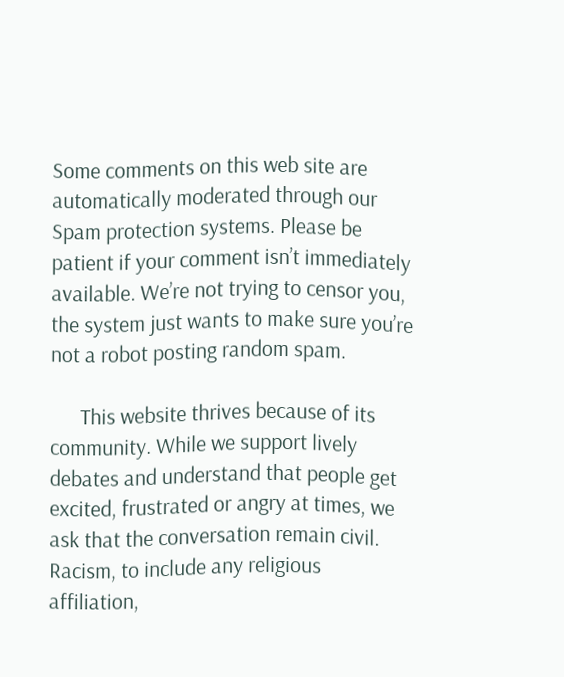Some comments on this web site are automatically moderated through our Spam protection systems. Please be patient if your comment isn’t immediately available. We’re not trying to censor you, the system just wants to make sure you’re not a robot posting random spam.

      This website thrives because of its community. While we support lively debates and understand that people get excited, frustrated or angry at times, we ask that the conversation remain civil. Racism, to include any religious affiliation,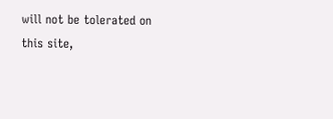will not be tolerated on this site,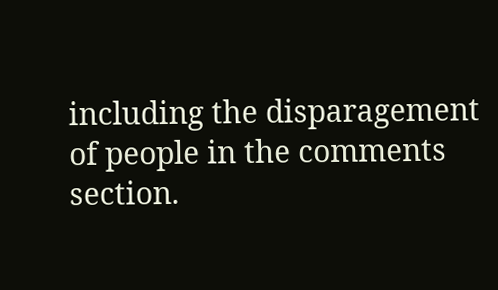including the disparagement of people in the comments section.